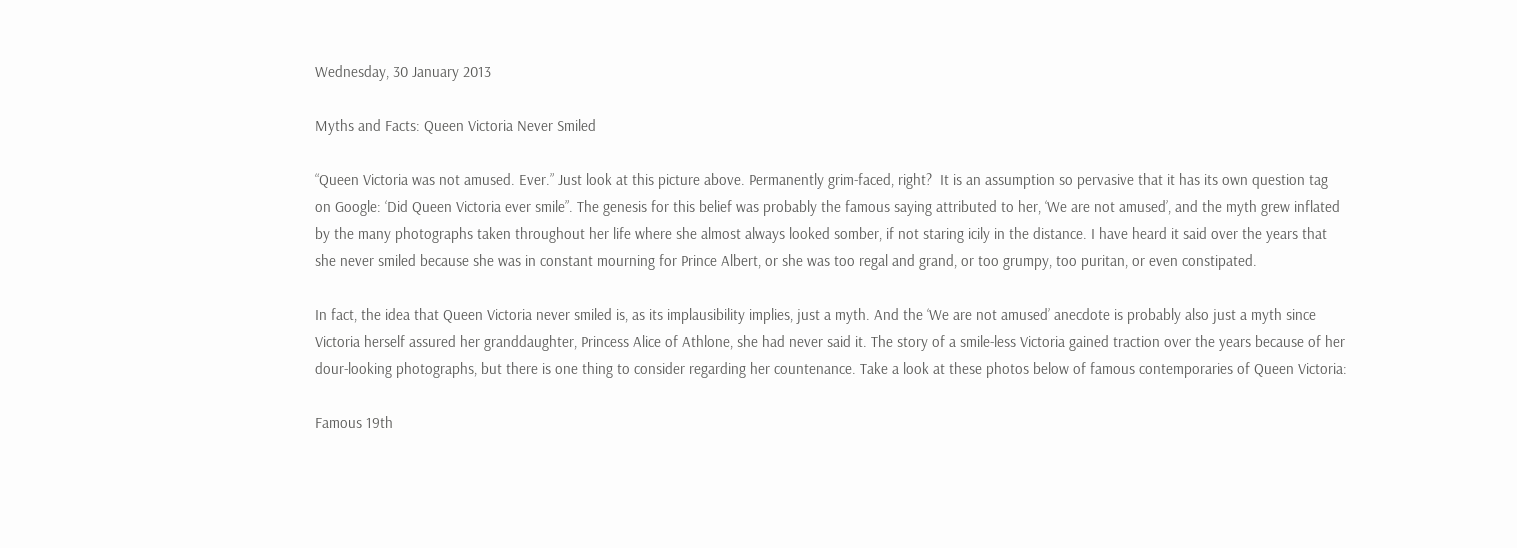Wednesday, 30 January 2013

Myths and Facts: Queen Victoria Never Smiled

“Queen Victoria was not amused. Ever.” Just look at this picture above. Permanently grim-faced, right?  It is an assumption so pervasive that it has its own question tag on Google: ‘Did Queen Victoria ever smile”. The genesis for this belief was probably the famous saying attributed to her, ‘We are not amused’, and the myth grew inflated by the many photographs taken throughout her life where she almost always looked somber, if not staring icily in the distance. I have heard it said over the years that she never smiled because she was in constant mourning for Prince Albert, or she was too regal and grand, or too grumpy, too puritan, or even constipated.

In fact, the idea that Queen Victoria never smiled is, as its implausibility implies, just a myth. And the ‘We are not amused’ anecdote is probably also just a myth since Victoria herself assured her granddaughter, Princess Alice of Athlone, she had never said it. The story of a smile-less Victoria gained traction over the years because of her dour-looking photographs, but there is one thing to consider regarding her countenance. Take a look at these photos below of famous contemporaries of Queen Victoria:

Famous 19th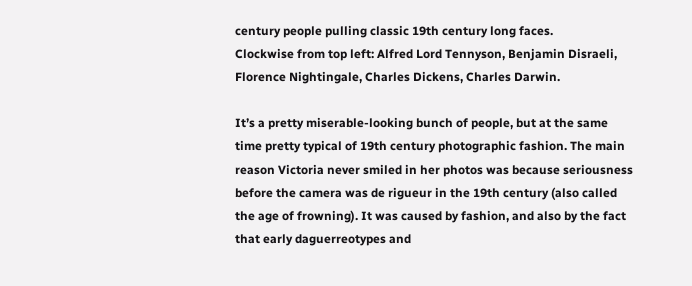century people pulling classic 19th century long faces.
Clockwise from top left: Alfred Lord Tennyson, Benjamin Disraeli,
Florence Nightingale, Charles Dickens, Charles Darwin.

It’s a pretty miserable-looking bunch of people, but at the same time pretty typical of 19th century photographic fashion. The main reason Victoria never smiled in her photos was because seriousness before the camera was de rigueur in the 19th century (also called the age of frowning). It was caused by fashion, and also by the fact that early daguerreotypes and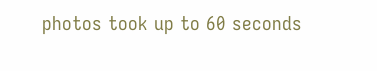photos took up to 60 seconds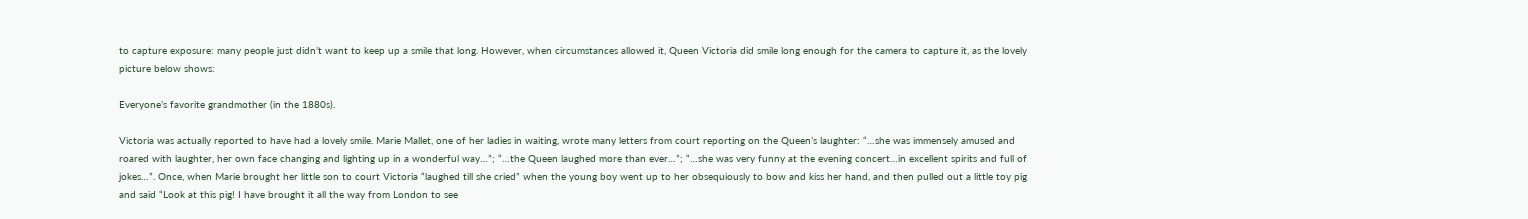to capture exposure: many people just didn’t want to keep up a smile that long. However, when circumstances allowed it, Queen Victoria did smile long enough for the camera to capture it, as the lovely picture below shows:

Everyone’s favorite grandmother (in the 1880s).

Victoria was actually reported to have had a lovely smile. Marie Mallet, one of her ladies in waiting, wrote many letters from court reporting on the Queen’s laughter: “…she was immensely amused and roared with laughter, her own face changing and lighting up in a wonderful way…”; “…the Queen laughed more than ever…”; “…she was very funny at the evening concert…in excellent spirits and full of jokes…”. Once, when Marie brought her little son to court Victoria “laughed till she cried” when the young boy went up to her obsequiously to bow and kiss her hand, and then pulled out a little toy pig and said “Look at this pig! I have brought it all the way from London to see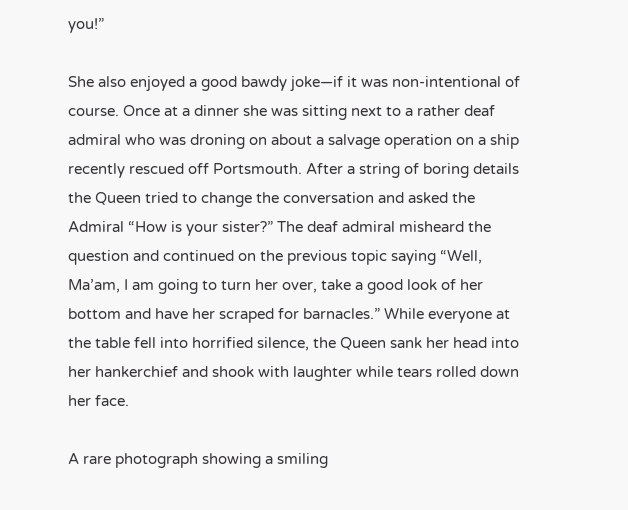you!”

She also enjoyed a good bawdy joke—if it was non-intentional of course. Once at a dinner she was sitting next to a rather deaf admiral who was droning on about a salvage operation on a ship recently rescued off Portsmouth. After a string of boring details the Queen tried to change the conversation and asked the Admiral “How is your sister?” The deaf admiral misheard the question and continued on the previous topic saying “Well, Ma’am, I am going to turn her over, take a good look of her bottom and have her scraped for barnacles.” While everyone at the table fell into horrified silence, the Queen sank her head into her hankerchief and shook with laughter while tears rolled down her face.

A rare photograph showing a smiling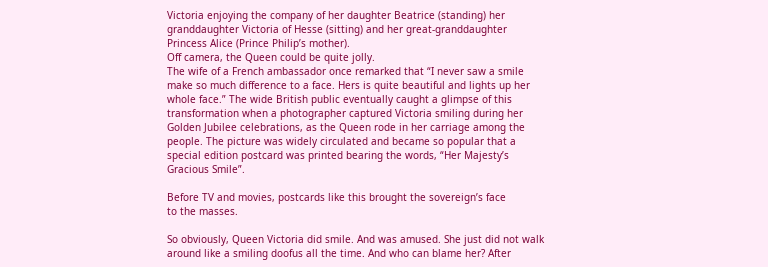Victoria enjoying the company of her daughter Beatrice (standing) her granddaughter Victoria of Hesse (sitting) and her great-granddaughter Princess Alice (Prince Philip’s mother).
Off camera, the Queen could be quite jolly.
The wife of a French ambassador once remarked that “I never saw a smile make so much difference to a face. Hers is quite beautiful and lights up her whole face.” The wide British public eventually caught a glimpse of this transformation when a photographer captured Victoria smiling during her Golden Jubilee celebrations, as the Queen rode in her carriage among the people. The picture was widely circulated and became so popular that a special edition postcard was printed bearing the words, “Her Majesty’s Gracious Smile”.

Before TV and movies, postcards like this brought the sovereign’s face
to the masses.

So obviously, Queen Victoria did smile. And was amused. She just did not walk around like a smiling doofus all the time. And who can blame her? After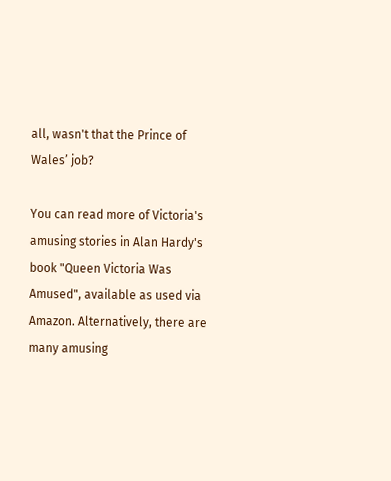all, wasn't that the Prince of Wales’ job?

You can read more of Victoria's amusing stories in Alan Hardy's book "Queen Victoria Was Amused", available as used via Amazon. Alternatively, there are many amusing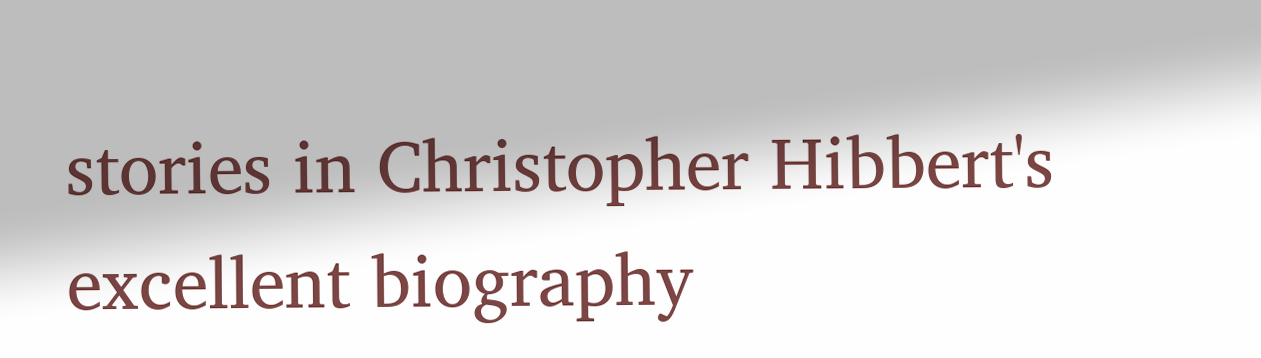stories in Christopher Hibbert's excellent biography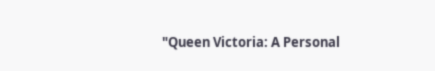"Queen Victoria: A Personal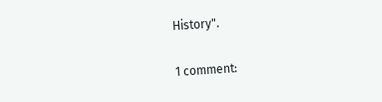History".

1 comment: